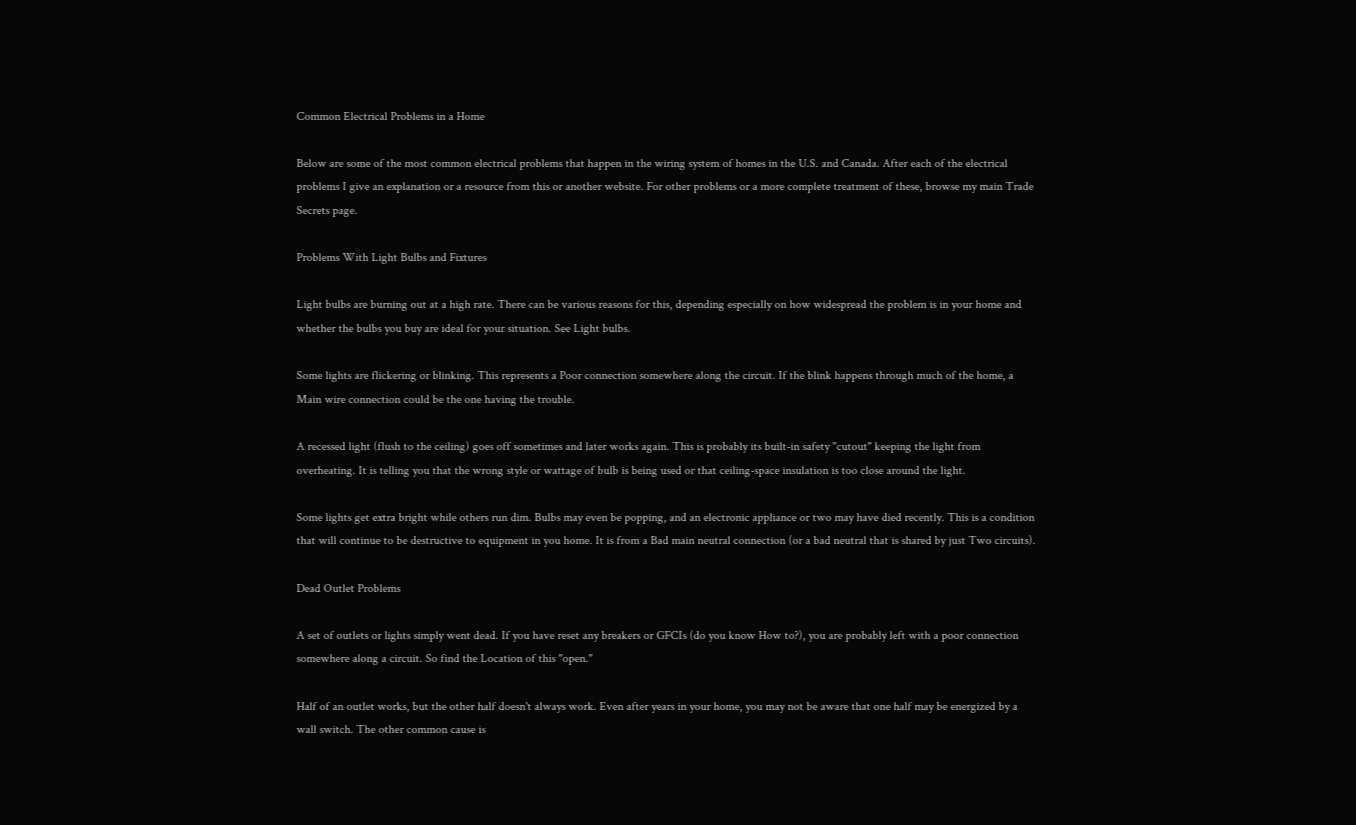Common Electrical Problems in a Home

Below are some of the most common electrical problems that happen in the wiring system of homes in the U.S. and Canada. After each of the electrical problems I give an explanation or a resource from this or another website. For other problems or a more complete treatment of these, browse my main Trade Secrets page.

Problems With Light Bulbs and Fixtures

Light bulbs are burning out at a high rate. There can be various reasons for this, depending especially on how widespread the problem is in your home and whether the bulbs you buy are ideal for your situation. See Light bulbs.

Some lights are flickering or blinking. This represents a Poor connection somewhere along the circuit. If the blink happens through much of the home, a Main wire connection could be the one having the trouble.

A recessed light (flush to the ceiling) goes off sometimes and later works again. This is probably its built-in safety "cutout" keeping the light from overheating. It is telling you that the wrong style or wattage of bulb is being used or that ceiling-space insulation is too close around the light.

Some lights get extra bright while others run dim. Bulbs may even be popping, and an electronic appliance or two may have died recently. This is a condition that will continue to be destructive to equipment in you home. It is from a Bad main neutral connection (or a bad neutral that is shared by just Two circuits).

Dead Outlet Problems

A set of outlets or lights simply went dead. If you have reset any breakers or GFCIs (do you know How to?), you are probably left with a poor connection somewhere along a circuit. So find the Location of this "open."

Half of an outlet works, but the other half doesn't always work. Even after years in your home, you may not be aware that one half may be energized by a wall switch. The other common cause is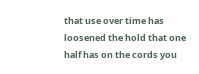that use over time has loosened the hold that one half has on the cords you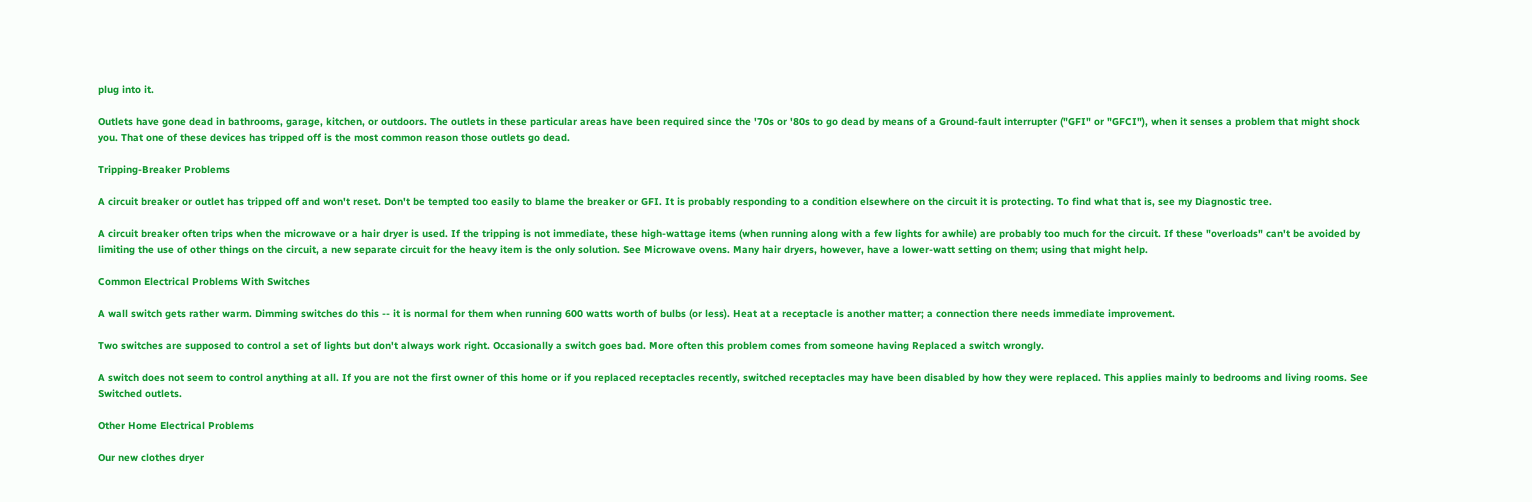plug into it.

Outlets have gone dead in bathrooms, garage, kitchen, or outdoors. The outlets in these particular areas have been required since the '70s or '80s to go dead by means of a Ground-fault interrupter ("GFI" or "GFCI"), when it senses a problem that might shock you. That one of these devices has tripped off is the most common reason those outlets go dead.

Tripping-Breaker Problems

A circuit breaker or outlet has tripped off and won't reset. Don't be tempted too easily to blame the breaker or GFI. It is probably responding to a condition elsewhere on the circuit it is protecting. To find what that is, see my Diagnostic tree.

A circuit breaker often trips when the microwave or a hair dryer is used. If the tripping is not immediate, these high-wattage items (when running along with a few lights for awhile) are probably too much for the circuit. If these "overloads" can't be avoided by limiting the use of other things on the circuit, a new separate circuit for the heavy item is the only solution. See Microwave ovens. Many hair dryers, however, have a lower-watt setting on them; using that might help.

Common Electrical Problems With Switches

A wall switch gets rather warm. Dimming switches do this -- it is normal for them when running 600 watts worth of bulbs (or less). Heat at a receptacle is another matter; a connection there needs immediate improvement.

Two switches are supposed to control a set of lights but don't always work right. Occasionally a switch goes bad. More often this problem comes from someone having Replaced a switch wrongly.

A switch does not seem to control anything at all. If you are not the first owner of this home or if you replaced receptacles recently, switched receptacles may have been disabled by how they were replaced. This applies mainly to bedrooms and living rooms. See Switched outlets.

Other Home Electrical Problems

Our new clothes dryer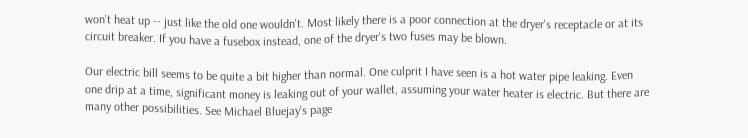won't heat up -- just like the old one wouldn't. Most likely there is a poor connection at the dryer's receptacle or at its circuit breaker. If you have a fusebox instead, one of the dryer's two fuses may be blown.

Our electric bill seems to be quite a bit higher than normal. One culprit I have seen is a hot water pipe leaking. Even one drip at a time, significant money is leaking out of your wallet, assuming your water heater is electric. But there are many other possibilities. See Michael Bluejay's page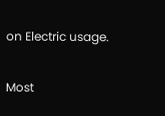on Electric usage.

Most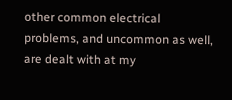other common electrical problems, and uncommon as well, are dealt with at my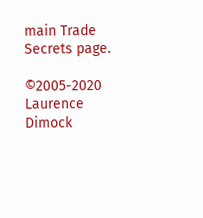main Trade Secrets page.

©2005-2020 Laurence Dimock